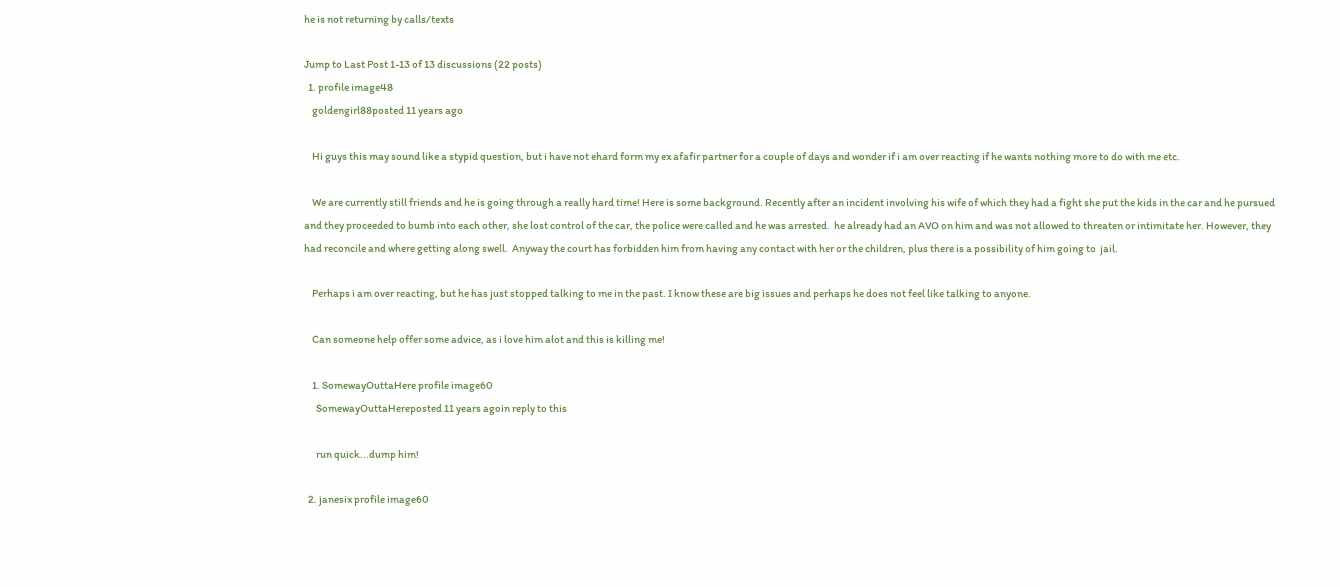he is not returning by calls/texts

Jump to Last Post 1-13 of 13 discussions (22 posts)
  1. profile image48
    goldengirl88posted 11 years ago

    Hi guys this may sound like a stypid question, but i have not ehard form my ex afafir partner for a couple of days and wonder if i am over reacting if he wants nothing more to do with me etc.

    We are currently still friends and he is going through a really hard time! Here is some background. Recently after an incident involving his wife of which they had a fight she put the kids in the car and he pursued and they proceeded to bumb into each other, she lost control of the car, the police were called and he was arrested.  he already had an AVO on him and was not allowed to threaten or intimitate her. However, they had reconcile and where getting along swell.  Anyway the court has forbidden him from having any contact with her or the children, plus there is a possibility of him going to  jail.

    Perhaps i am over reacting, but he has just stopped talking to me in the past. I know these are big issues and perhaps he does not feel like talking to anyone.

    Can someone help offer some advice, as i love him alot and this is killing me!

    1. SomewayOuttaHere profile image60
      SomewayOuttaHereposted 11 years agoin reply to this

      run quick...dump him!

  2. janesix profile image60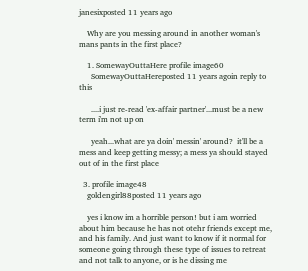janesixposted 11 years ago

    Why are you messing around in another woman's mans pants in the first place?

    1. SomewayOuttaHere profile image60
      SomewayOuttaHereposted 11 years agoin reply to this

      ....i just re-read 'ex-affair partner'...must be a new term i'm not up on

      yeah...what are ya doin' messin' around?  it'll be a mess and keep getting messy; a mess ya should stayed out of in the first place

  3. profile image48
    goldengirl88posted 11 years ago

    yes i know im a horrible person! but i am worried about him because he has not otehr friends except me, and his family. And just want to know if it normal for someone going through these type of issues to retreat and not talk to anyone, or is he dissing me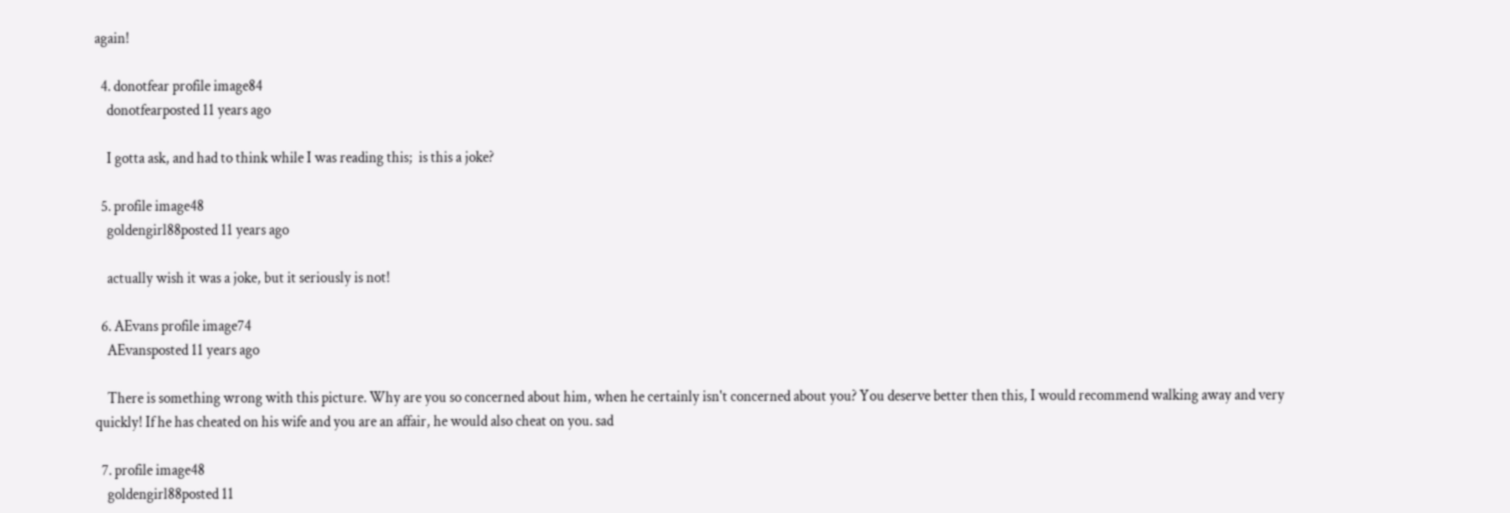again!

  4. donotfear profile image84
    donotfearposted 11 years ago

    I gotta ask, and had to think while I was reading this;  is this a joke?

  5. profile image48
    goldengirl88posted 11 years ago

    actually wish it was a joke, but it seriously is not!

  6. AEvans profile image74
    AEvansposted 11 years ago

    There is something wrong with this picture. Why are you so concerned about him, when he certainly isn't concerned about you? You deserve better then this, I would recommend walking away and very quickly! If he has cheated on his wife and you are an affair, he would also cheat on you. sad

  7. profile image48
    goldengirl88posted 11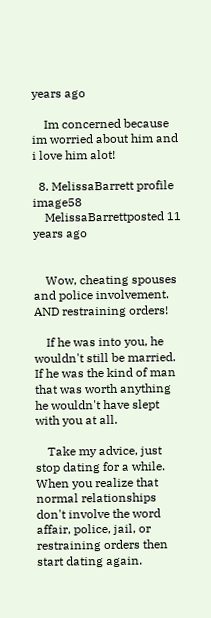years ago

    Im concerned because im worried about him and i love him alot!

  8. MelissaBarrett profile image58
    MelissaBarrettposted 11 years ago


    Wow, cheating spouses and police involvement. AND restraining orders!

    If he was into you, he wouldn't still be married.  If he was the kind of man that was worth anything he wouldn't have slept with you at all.

    Take my advice, just stop dating for a while. When you realize that normal relationships don't involve the word affair, police, jail, or restraining orders then start dating again.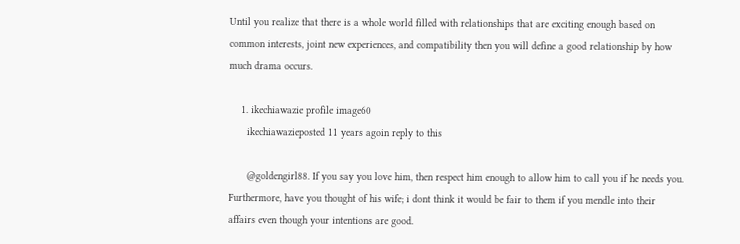Until you realize that there is a whole world filled with relationships that are exciting enough based on common interests, joint new experiences, and compatibility then you will define a good relationship by how much drama occurs.

    1. ikechiawazie profile image60
      ikechiawazieposted 11 years agoin reply to this

      @goldengirl88. If you say you love him, then respect him enough to allow him to call you if he needs you. Furthermore, have you thought of his wife; i dont think it would be fair to them if you mendle into their affairs even though your intentions are good.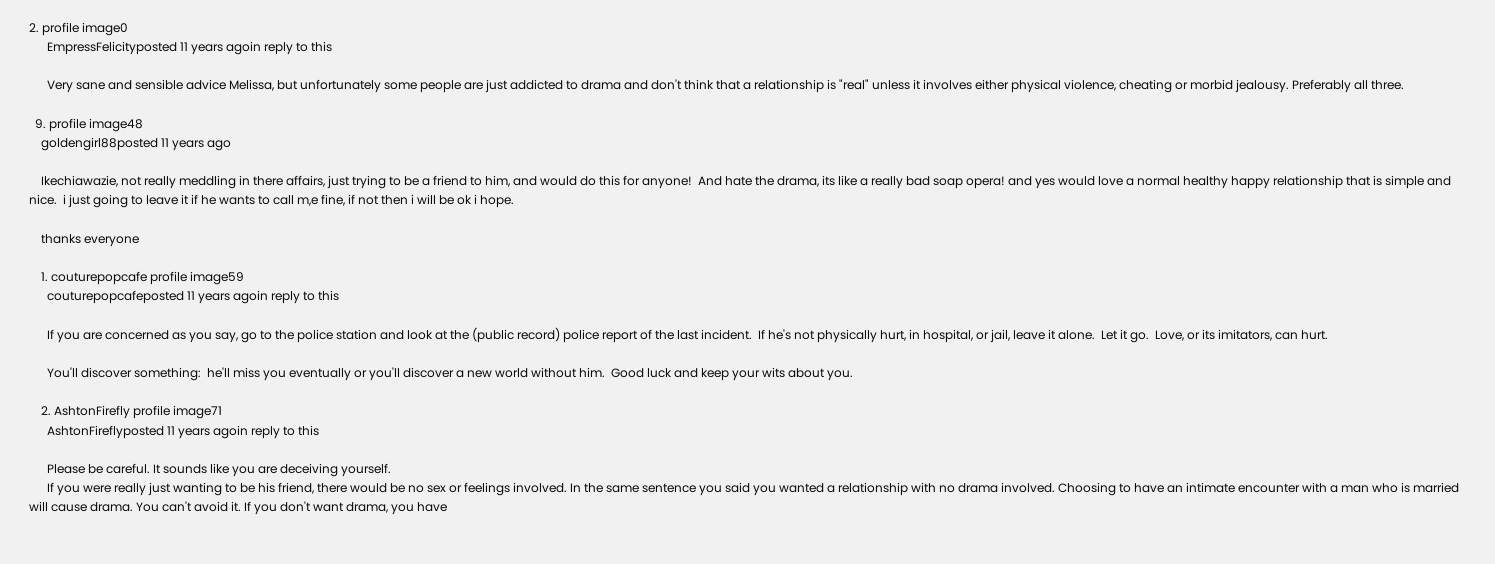2. profile image0
      EmpressFelicityposted 11 years agoin reply to this

      Very sane and sensible advice Melissa, but unfortunately some people are just addicted to drama and don't think that a relationship is "real" unless it involves either physical violence, cheating or morbid jealousy. Preferably all three.

  9. profile image48
    goldengirl88posted 11 years ago

    Ikechiawazie, not really meddling in there affairs, just trying to be a friend to him, and would do this for anyone!  And hate the drama, its like a really bad soap opera! and yes would love a normal healthy happy relationship that is simple and nice.  i just going to leave it if he wants to call m,e fine, if not then i will be ok i hope.

    thanks everyone

    1. couturepopcafe profile image59
      couturepopcafeposted 11 years agoin reply to this

      If you are concerned as you say, go to the police station and look at the (public record) police report of the last incident.  If he's not physically hurt, in hospital, or jail, leave it alone.  Let it go.  Love, or its imitators, can hurt.

      You'll discover something:  he'll miss you eventually or you'll discover a new world without him.  Good luck and keep your wits about you.

    2. AshtonFirefly profile image71
      AshtonFireflyposted 11 years agoin reply to this

      Please be careful. It sounds like you are deceiving yourself.
      If you were really just wanting to be his friend, there would be no sex or feelings involved. In the same sentence you said you wanted a relationship with no drama involved. Choosing to have an intimate encounter with a man who is married will cause drama. You can't avoid it. If you don't want drama, you have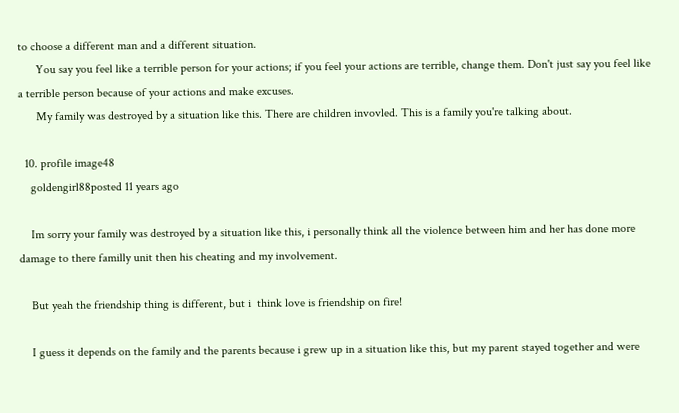to choose a different man and a different situation.
      You say you feel like a terrible person for your actions; if you feel your actions are terrible, change them. Don't just say you feel like a terrible person because of your actions and make excuses.
      My family was destroyed by a situation like this. There are children invovled. This is a family you're talking about.

  10. profile image48
    goldengirl88posted 11 years ago

    Im sorry your family was destroyed by a situation like this, i personally think all the violence between him and her has done more damage to there familly unit then his cheating and my involvement.

    But yeah the friendship thing is different, but i  think love is friendship on fire!

    I guess it depends on the family and the parents because i grew up in a situation like this, but my parent stayed together and were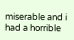miserable and i had a horrible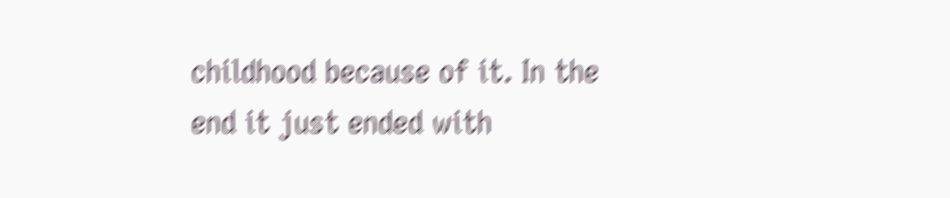childhood because of it. In the end it just ended with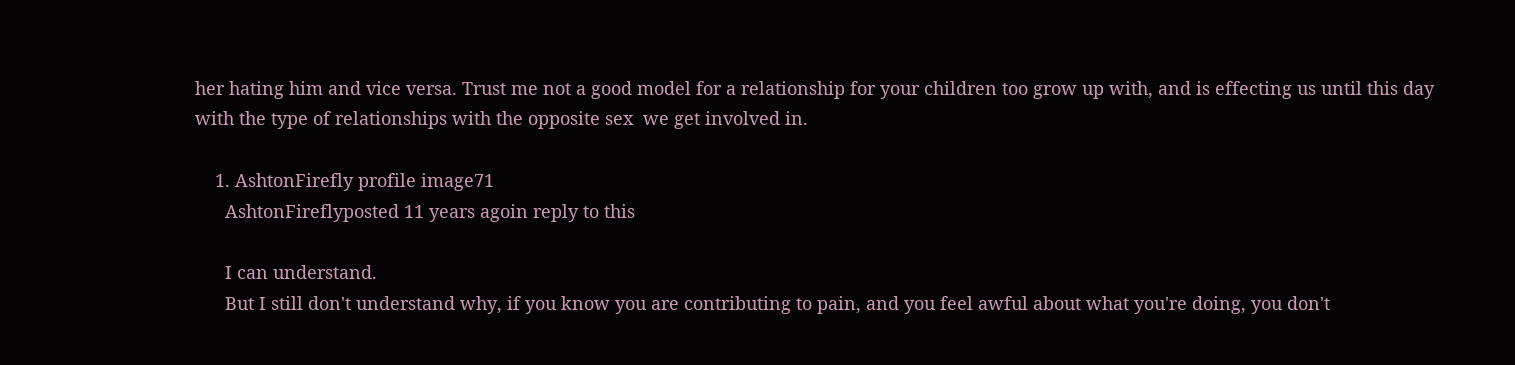her hating him and vice versa. Trust me not a good model for a relationship for your children too grow up with, and is effecting us until this day with the type of relationships with the opposite sex  we get involved in.

    1. AshtonFirefly profile image71
      AshtonFireflyposted 11 years agoin reply to this

      I can understand.
      But I still don't understand why, if you know you are contributing to pain, and you feel awful about what you're doing, you don't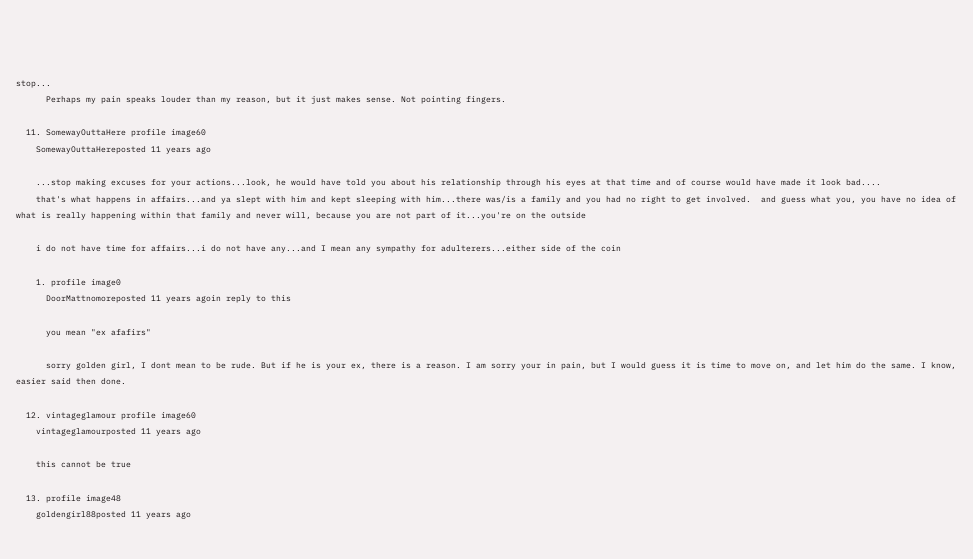stop...
      Perhaps my pain speaks louder than my reason, but it just makes sense. Not pointing fingers.

  11. SomewayOuttaHere profile image60
    SomewayOuttaHereposted 11 years ago

    ...stop making excuses for your actions...look, he would have told you about his relationship through his eyes at that time and of course would have made it look bad....
    that's what happens in affairs...and ya slept with him and kept sleeping with him...there was/is a family and you had no right to get involved.  and guess what you, you have no idea of what is really happening within that family and never will, because you are not part of it...you're on the outside

    i do not have time for affairs...i do not have any...and I mean any sympathy for adulterers...either side of the coin

    1. profile image0
      DoorMattnomoreposted 11 years agoin reply to this

      you mean "ex afafirs"

      sorry golden girl, I dont mean to be rude. But if he is your ex, there is a reason. I am sorry your in pain, but I would guess it is time to move on, and let him do the same. I know, easier said then done.

  12. vintageglamour profile image60
    vintageglamourposted 11 years ago

    this cannot be true

  13. profile image48
    goldengirl88posted 11 years ago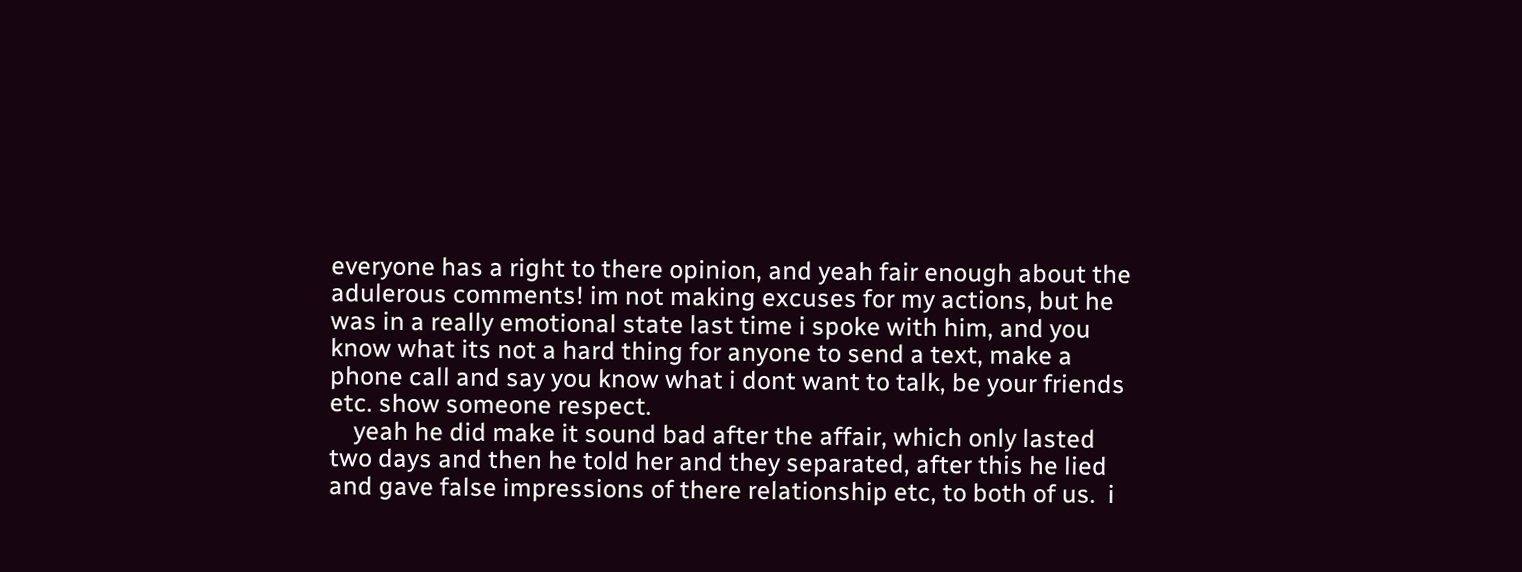everyone has a right to there opinion, and yeah fair enough about the adulerous comments! im not making excuses for my actions, but he was in a really emotional state last time i spoke with him, and you know what its not a hard thing for anyone to send a text, make a phone call and say you know what i dont want to talk, be your friends etc. show someone respect.
    yeah he did make it sound bad after the affair, which only lasted two days and then he told her and they separated, after this he lied and gave false impressions of there relationship etc, to both of us.  i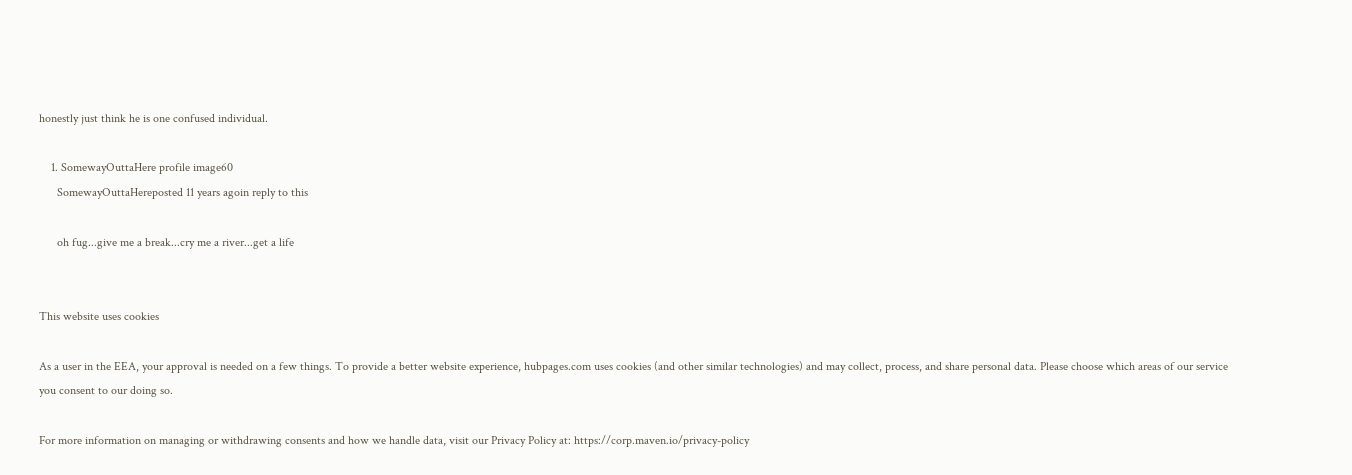honestly just think he is one confused individual.

    1. SomewayOuttaHere profile image60
      SomewayOuttaHereposted 11 years agoin reply to this

      oh fug...give me a break...cry me a river...get a life


This website uses cookies

As a user in the EEA, your approval is needed on a few things. To provide a better website experience, hubpages.com uses cookies (and other similar technologies) and may collect, process, and share personal data. Please choose which areas of our service you consent to our doing so.

For more information on managing or withdrawing consents and how we handle data, visit our Privacy Policy at: https://corp.maven.io/privacy-policy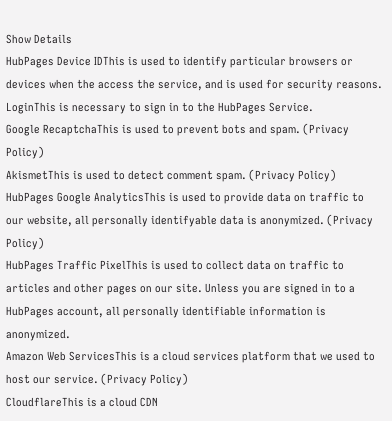Show Details
HubPages Device IDThis is used to identify particular browsers or devices when the access the service, and is used for security reasons.
LoginThis is necessary to sign in to the HubPages Service.
Google RecaptchaThis is used to prevent bots and spam. (Privacy Policy)
AkismetThis is used to detect comment spam. (Privacy Policy)
HubPages Google AnalyticsThis is used to provide data on traffic to our website, all personally identifyable data is anonymized. (Privacy Policy)
HubPages Traffic PixelThis is used to collect data on traffic to articles and other pages on our site. Unless you are signed in to a HubPages account, all personally identifiable information is anonymized.
Amazon Web ServicesThis is a cloud services platform that we used to host our service. (Privacy Policy)
CloudflareThis is a cloud CDN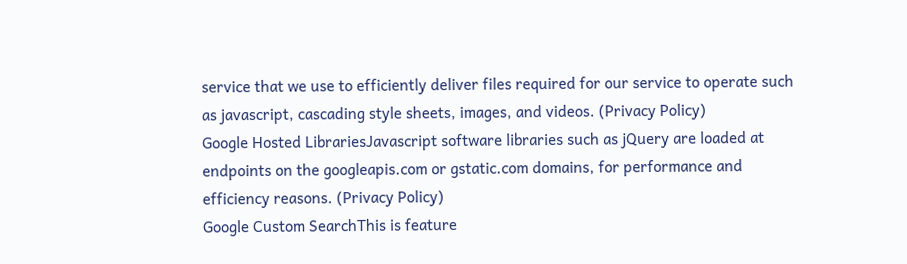service that we use to efficiently deliver files required for our service to operate such as javascript, cascading style sheets, images, and videos. (Privacy Policy)
Google Hosted LibrariesJavascript software libraries such as jQuery are loaded at endpoints on the googleapis.com or gstatic.com domains, for performance and efficiency reasons. (Privacy Policy)
Google Custom SearchThis is feature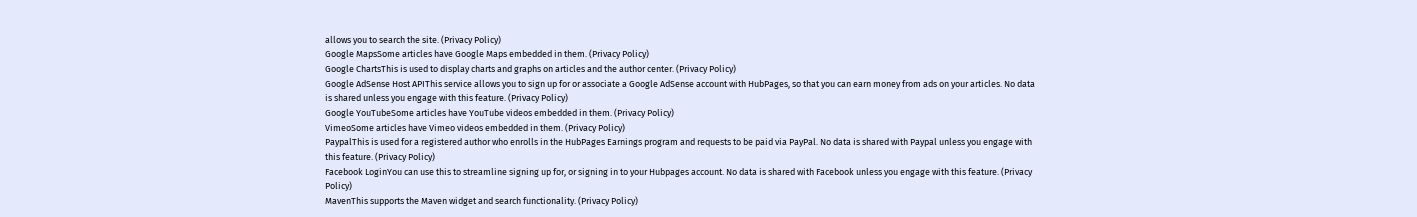allows you to search the site. (Privacy Policy)
Google MapsSome articles have Google Maps embedded in them. (Privacy Policy)
Google ChartsThis is used to display charts and graphs on articles and the author center. (Privacy Policy)
Google AdSense Host APIThis service allows you to sign up for or associate a Google AdSense account with HubPages, so that you can earn money from ads on your articles. No data is shared unless you engage with this feature. (Privacy Policy)
Google YouTubeSome articles have YouTube videos embedded in them. (Privacy Policy)
VimeoSome articles have Vimeo videos embedded in them. (Privacy Policy)
PaypalThis is used for a registered author who enrolls in the HubPages Earnings program and requests to be paid via PayPal. No data is shared with Paypal unless you engage with this feature. (Privacy Policy)
Facebook LoginYou can use this to streamline signing up for, or signing in to your Hubpages account. No data is shared with Facebook unless you engage with this feature. (Privacy Policy)
MavenThis supports the Maven widget and search functionality. (Privacy Policy)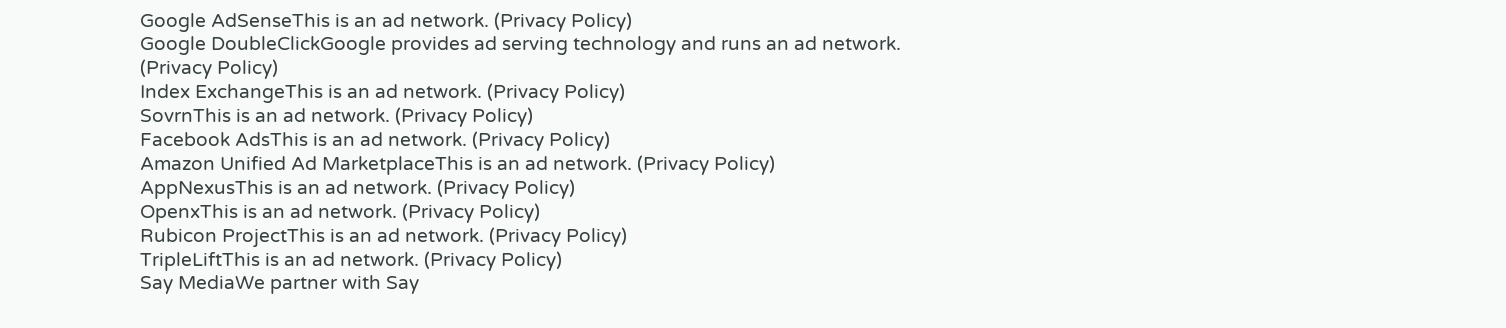Google AdSenseThis is an ad network. (Privacy Policy)
Google DoubleClickGoogle provides ad serving technology and runs an ad network. (Privacy Policy)
Index ExchangeThis is an ad network. (Privacy Policy)
SovrnThis is an ad network. (Privacy Policy)
Facebook AdsThis is an ad network. (Privacy Policy)
Amazon Unified Ad MarketplaceThis is an ad network. (Privacy Policy)
AppNexusThis is an ad network. (Privacy Policy)
OpenxThis is an ad network. (Privacy Policy)
Rubicon ProjectThis is an ad network. (Privacy Policy)
TripleLiftThis is an ad network. (Privacy Policy)
Say MediaWe partner with Say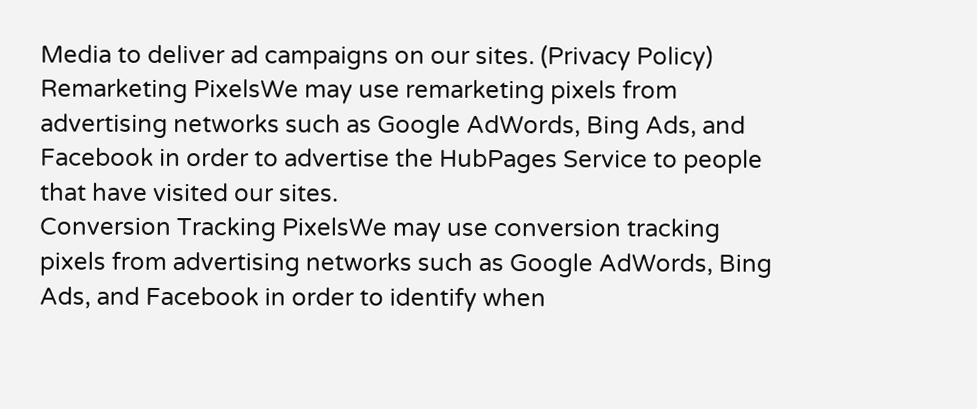Media to deliver ad campaigns on our sites. (Privacy Policy)
Remarketing PixelsWe may use remarketing pixels from advertising networks such as Google AdWords, Bing Ads, and Facebook in order to advertise the HubPages Service to people that have visited our sites.
Conversion Tracking PixelsWe may use conversion tracking pixels from advertising networks such as Google AdWords, Bing Ads, and Facebook in order to identify when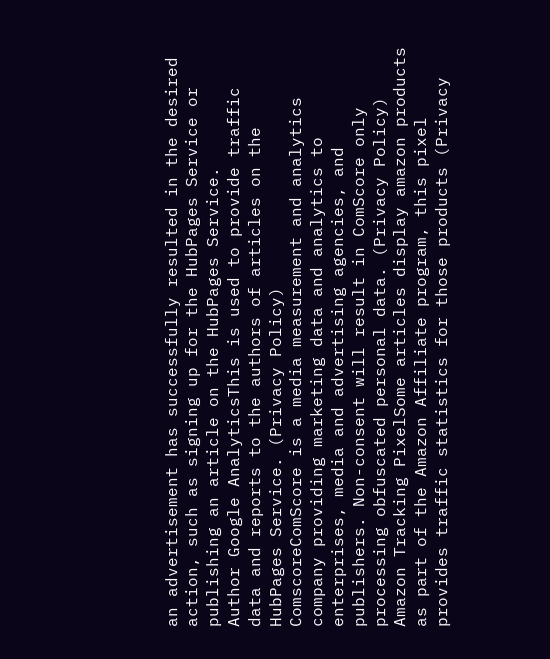an advertisement has successfully resulted in the desired action, such as signing up for the HubPages Service or publishing an article on the HubPages Service.
Author Google AnalyticsThis is used to provide traffic data and reports to the authors of articles on the HubPages Service. (Privacy Policy)
ComscoreComScore is a media measurement and analytics company providing marketing data and analytics to enterprises, media and advertising agencies, and publishers. Non-consent will result in ComScore only processing obfuscated personal data. (Privacy Policy)
Amazon Tracking PixelSome articles display amazon products as part of the Amazon Affiliate program, this pixel provides traffic statistics for those products (Privacy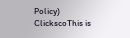Policy)
ClickscoThis is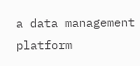a data management platform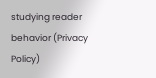studying reader behavior (Privacy Policy)